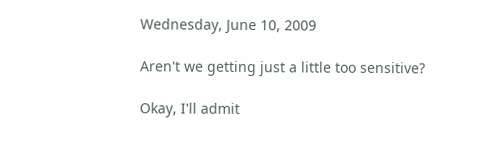Wednesday, June 10, 2009

Aren't we getting just a little too sensitive?

Okay, I'll admit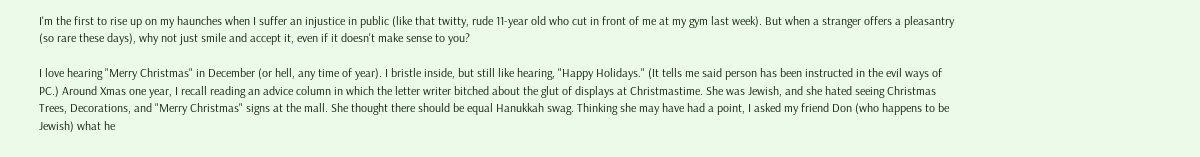I'm the first to rise up on my haunches when I suffer an injustice in public (like that twitty, rude 11-year old who cut in front of me at my gym last week). But when a stranger offers a pleasantry (so rare these days), why not just smile and accept it, even if it doesn't make sense to you?

I love hearing "Merry Christmas" in December (or hell, any time of year). I bristle inside, but still like hearing, "Happy Holidays." (It tells me said person has been instructed in the evil ways of PC.) Around Xmas one year, I recall reading an advice column in which the letter writer bitched about the glut of displays at Christmastime. She was Jewish, and she hated seeing Christmas Trees, Decorations, and "Merry Christmas" signs at the mall. She thought there should be equal Hanukkah swag. Thinking she may have had a point, I asked my friend Don (who happens to be Jewish) what he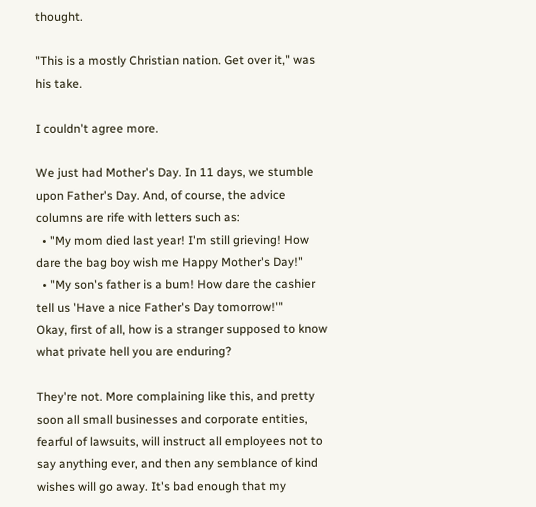thought.

"This is a mostly Christian nation. Get over it," was his take.

I couldn't agree more.

We just had Mother's Day. In 11 days, we stumble upon Father's Day. And, of course, the advice columns are rife with letters such as:
  • "My mom died last year! I'm still grieving! How dare the bag boy wish me Happy Mother's Day!"
  • "My son's father is a bum! How dare the cashier tell us 'Have a nice Father's Day tomorrow!'"
Okay, first of all, how is a stranger supposed to know what private hell you are enduring?

They're not. More complaining like this, and pretty soon all small businesses and corporate entities, fearful of lawsuits, will instruct all employees not to say anything ever, and then any semblance of kind wishes will go away. It's bad enough that my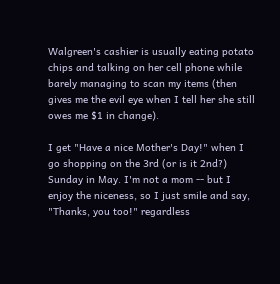Walgreen's cashier is usually eating potato chips and talking on her cell phone while barely managing to scan my items (then gives me the evil eye when I tell her she still owes me $1 in change).

I get "Have a nice Mother's Day!" when I go shopping on the 3rd (or is it 2nd?) Sunday in May. I'm not a mom -- but I enjoy the niceness, so I just smile and say, "Thanks, you too!" regardless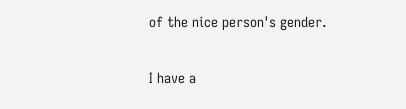of the nice person's gender.

I have a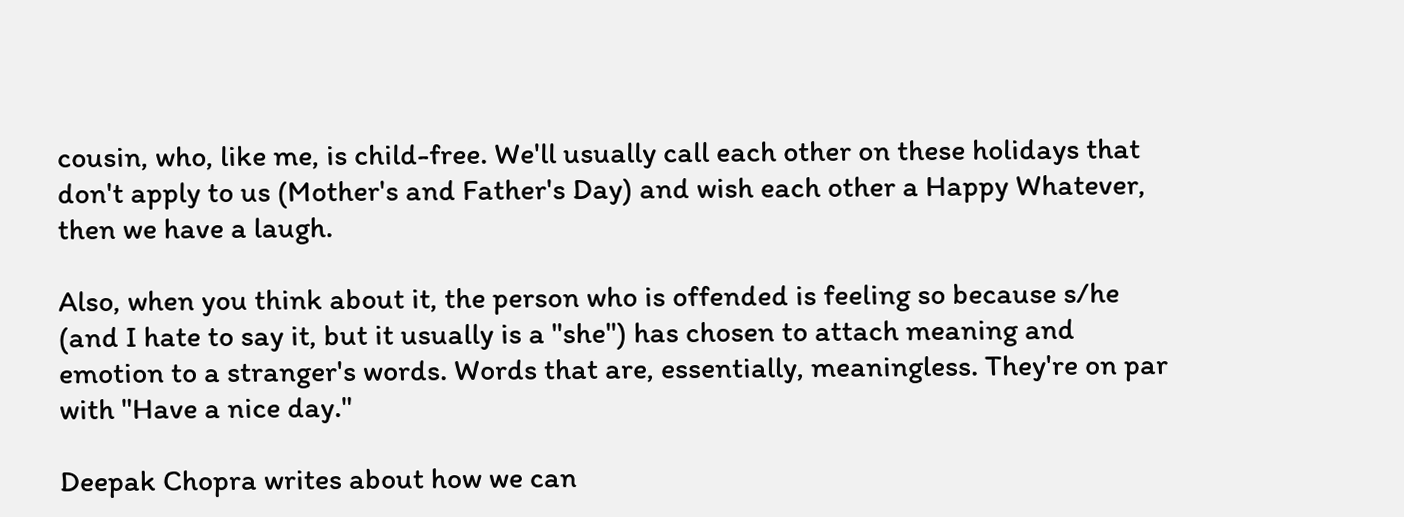cousin, who, like me, is child-free. We'll usually call each other on these holidays that don't apply to us (Mother's and Father's Day) and wish each other a Happy Whatever, then we have a laugh.

Also, when you think about it, the person who is offended is feeling so because s/he (and I hate to say it, but it usually is a "she") has chosen to attach meaning and emotion to a stranger's words. Words that are, essentially, meaningless. They're on par with "Have a nice day."

Deepak Chopra writes about how we can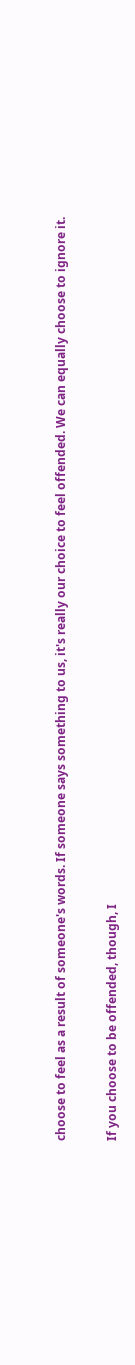choose to feel as a result of someone's words. If someone says something to us, it's really our choice to feel offended. We can equally choose to ignore it.

If you choose to be offended, though, I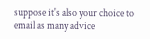suppose it's also your choice to email as many advice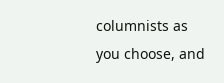columnists as you choose, and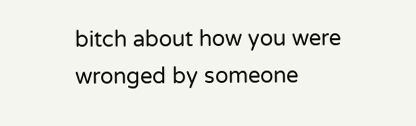bitch about how you were wronged by someone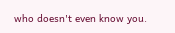who doesn't even know you.